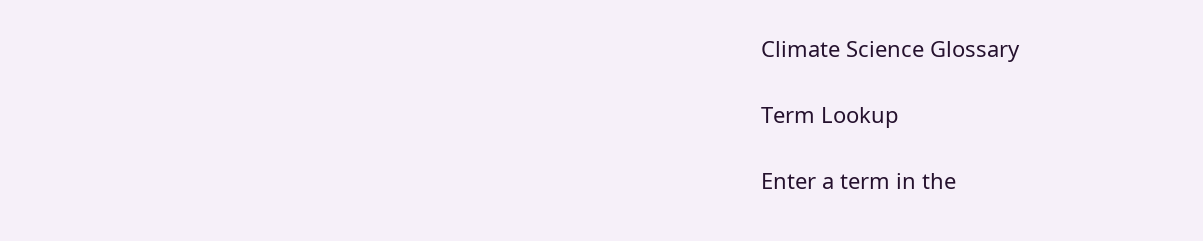Climate Science Glossary

Term Lookup

Enter a term in the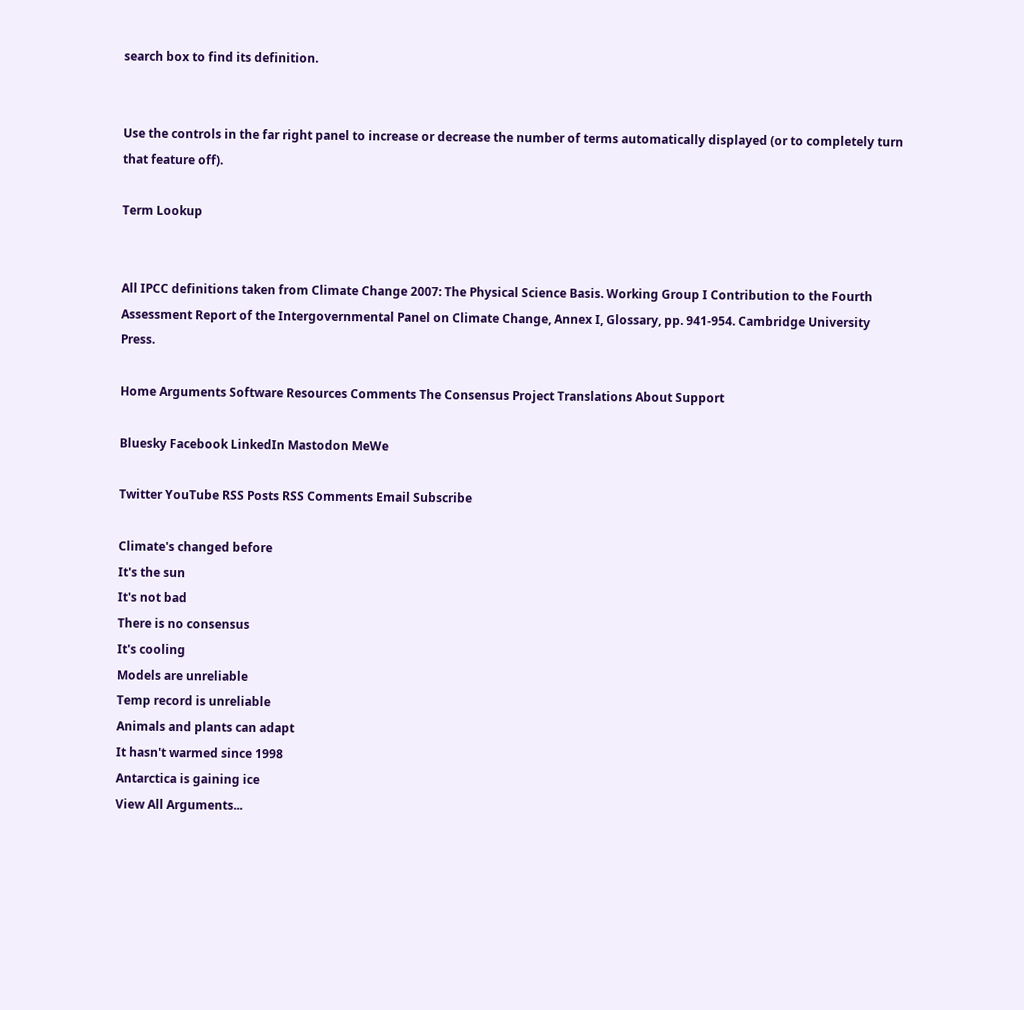search box to find its definition.


Use the controls in the far right panel to increase or decrease the number of terms automatically displayed (or to completely turn that feature off).

Term Lookup


All IPCC definitions taken from Climate Change 2007: The Physical Science Basis. Working Group I Contribution to the Fourth Assessment Report of the Intergovernmental Panel on Climate Change, Annex I, Glossary, pp. 941-954. Cambridge University Press.

Home Arguments Software Resources Comments The Consensus Project Translations About Support

Bluesky Facebook LinkedIn Mastodon MeWe

Twitter YouTube RSS Posts RSS Comments Email Subscribe

Climate's changed before
It's the sun
It's not bad
There is no consensus
It's cooling
Models are unreliable
Temp record is unreliable
Animals and plants can adapt
It hasn't warmed since 1998
Antarctica is gaining ice
View All Arguments...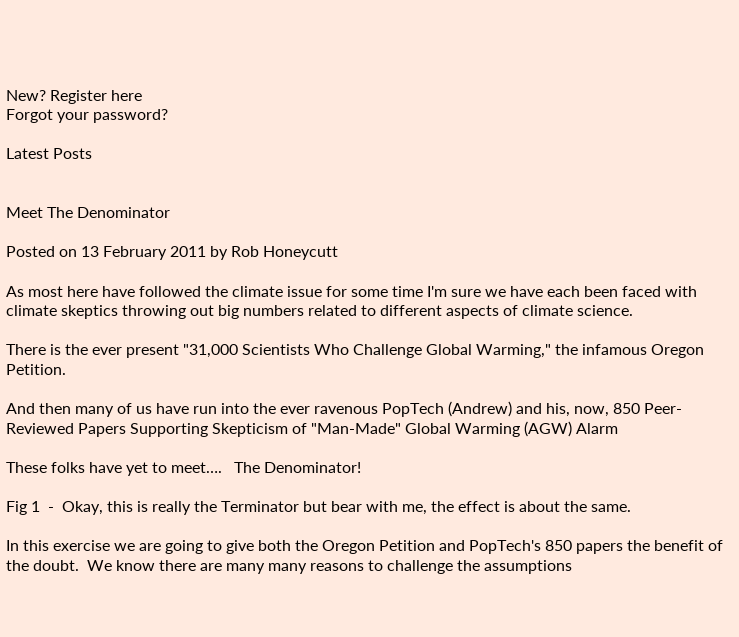New? Register here
Forgot your password?

Latest Posts


Meet The Denominator

Posted on 13 February 2011 by Rob Honeycutt

As most here have followed the climate issue for some time I'm sure we have each been faced with climate skeptics throwing out big numbers related to different aspects of climate science.

There is the ever present "31,000 Scientists Who Challenge Global Warming," the infamous Oregon Petition.

And then many of us have run into the ever ravenous PopTech (Andrew) and his, now, 850 Peer-Reviewed Papers Supporting Skepticism of "Man-Made" Global Warming (AGW) Alarm

These folks have yet to meet….   The Denominator!

Fig 1  -  Okay, this is really the Terminator but bear with me, the effect is about the same.

In this exercise we are going to give both the Oregon Petition and PopTech's 850 papers the benefit of the doubt.  We know there are many many reasons to challenge the assumptions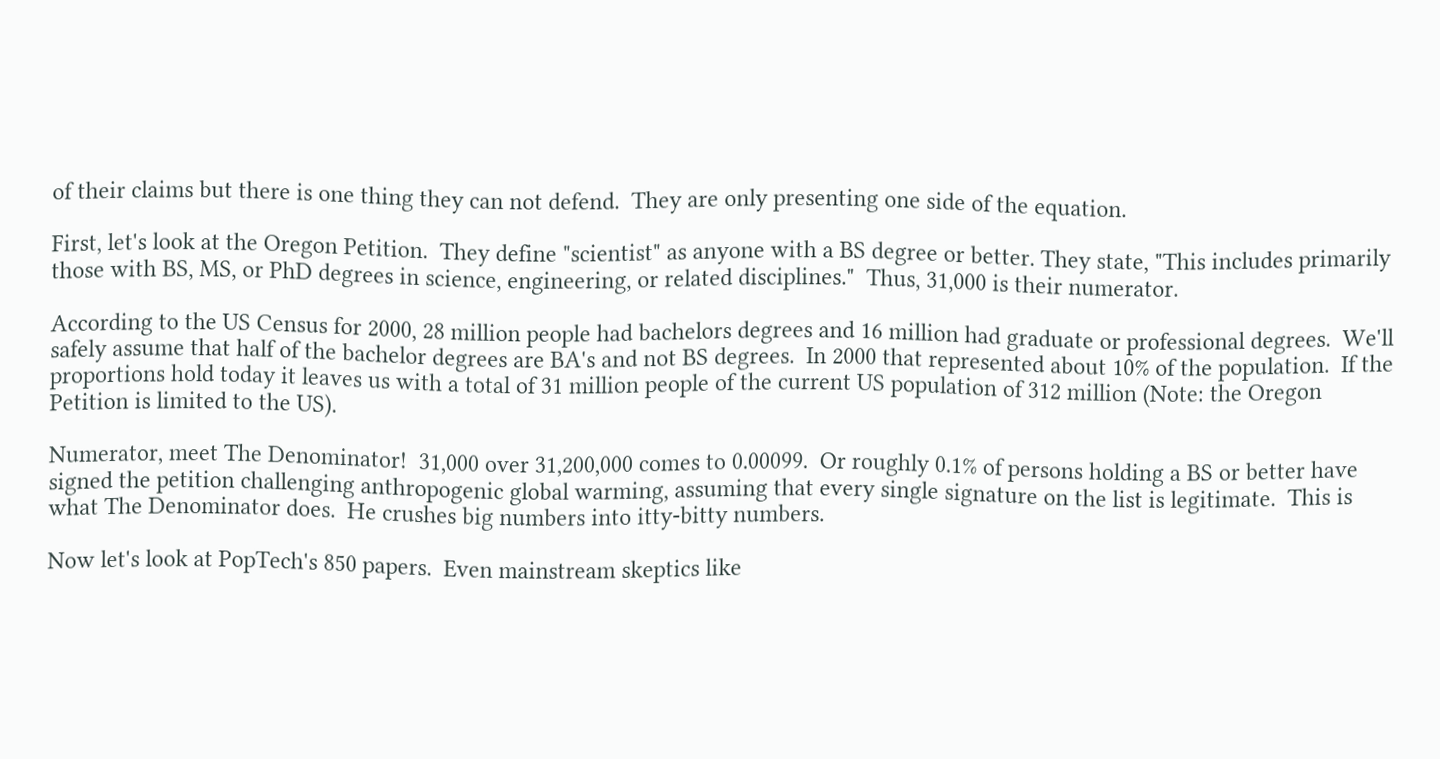of their claims but there is one thing they can not defend.  They are only presenting one side of the equation.

First, let's look at the Oregon Petition.  They define "scientist" as anyone with a BS degree or better. They state, "This includes primarily those with BS, MS, or PhD degrees in science, engineering, or related disciplines."  Thus, 31,000 is their numerator.

According to the US Census for 2000, 28 million people had bachelors degrees and 16 million had graduate or professional degrees.  We'll safely assume that half of the bachelor degrees are BA's and not BS degrees.  In 2000 that represented about 10% of the population.  If the proportions hold today it leaves us with a total of 31 million people of the current US population of 312 million (Note: the Oregon Petition is limited to the US).

Numerator, meet The Denominator!  31,000 over 31,200,000 comes to 0.00099.  Or roughly 0.1% of persons holding a BS or better have signed the petition challenging anthropogenic global warming, assuming that every single signature on the list is legitimate.  This is what The Denominator does.  He crushes big numbers into itty-bitty numbers.

Now let's look at PopTech's 850 papers.  Even mainstream skeptics like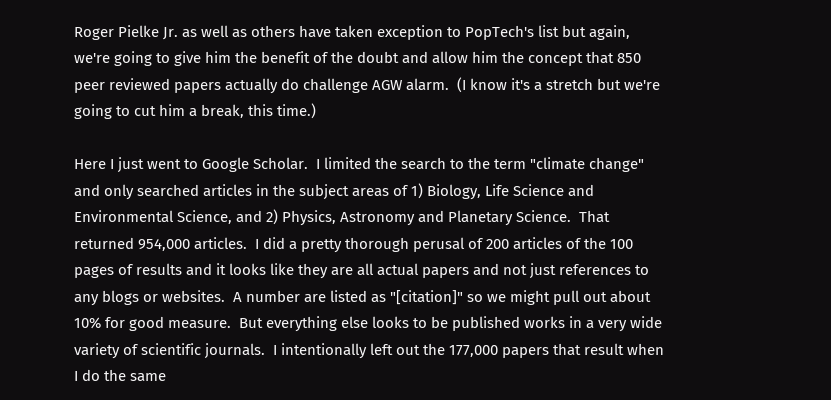Roger Pielke Jr. as well as others have taken exception to PopTech's list but again, we're going to give him the benefit of the doubt and allow him the concept that 850 peer reviewed papers actually do challenge AGW alarm.  (I know it's a stretch but we're going to cut him a break, this time.)

Here I just went to Google Scholar.  I limited the search to the term "climate change" and only searched articles in the subject areas of 1) Biology, Life Science and Environmental Science, and 2) Physics, Astronomy and Planetary Science.  That returned 954,000 articles.  I did a pretty thorough perusal of 200 articles of the 100 pages of results and it looks like they are all actual papers and not just references to any blogs or websites.  A number are listed as "[citation]" so we might pull out about 10% for good measure.  But everything else looks to be published works in a very wide variety of scientific journals.  I intentionally left out the 177,000 papers that result when I do the same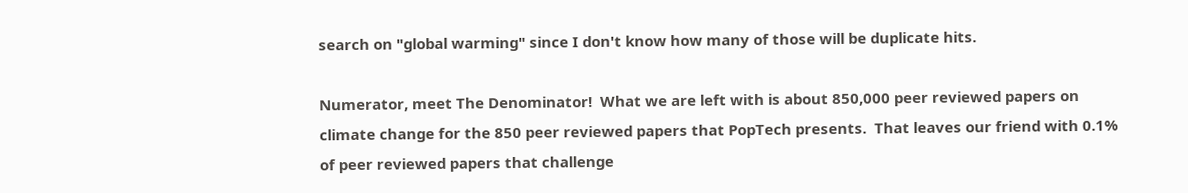search on "global warming" since I don't know how many of those will be duplicate hits.

Numerator, meet The Denominator!  What we are left with is about 850,000 peer reviewed papers on climate change for the 850 peer reviewed papers that PopTech presents.  That leaves our friend with 0.1% of peer reviewed papers that challenge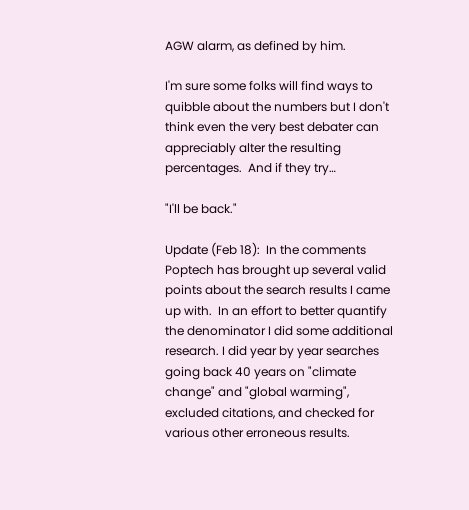AGW alarm, as defined by him.

I'm sure some folks will find ways to quibble about the numbers but I don't think even the very best debater can appreciably alter the resulting percentages.  And if they try…

"I'll be back."

Update (Feb 18):  In the comments Poptech has brought up several valid points about the search results I came up with.  In an effort to better quantify the denominator I did some additional research. I did year by year searches going back 40 years on "climate change" and "global warming", excluded citations, and checked for various other erroneous results.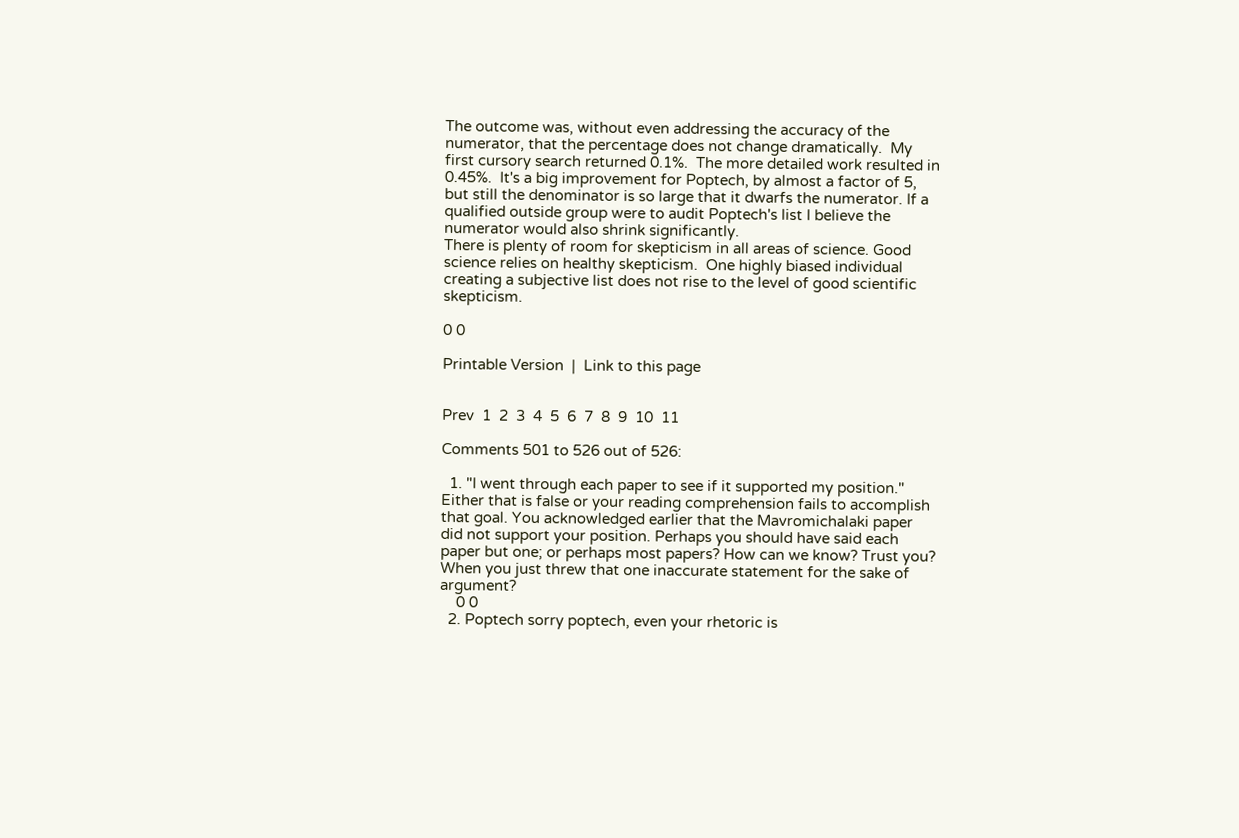The outcome was, without even addressing the accuracy of the numerator, that the percentage does not change dramatically.  My first cursory search returned 0.1%.  The more detailed work resulted in 0.45%.  It's a big improvement for Poptech, by almost a factor of 5, but still the denominator is so large that it dwarfs the numerator. If a qualified outside group were to audit Poptech's list I believe the numerator would also shrink significantly.
There is plenty of room for skepticism in all areas of science. Good science relies on healthy skepticism.  One highly biased individual creating a subjective list does not rise to the level of good scientific skepticism.

0 0

Printable Version  |  Link to this page


Prev  1  2  3  4  5  6  7  8  9  10  11

Comments 501 to 526 out of 526:

  1. "I went through each paper to see if it supported my position." Either that is false or your reading comprehension fails to accomplish that goal. You acknowledged earlier that the Mavromichalaki paper did not support your position. Perhaps you should have said each paper but one; or perhaps most papers? How can we know? Trust you? When you just threw that one inaccurate statement for the sake of argument?
    0 0
  2. Poptech sorry poptech, even your rhetoric is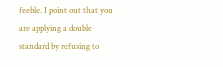feeble. I point out that you are applying a double standard by refusing to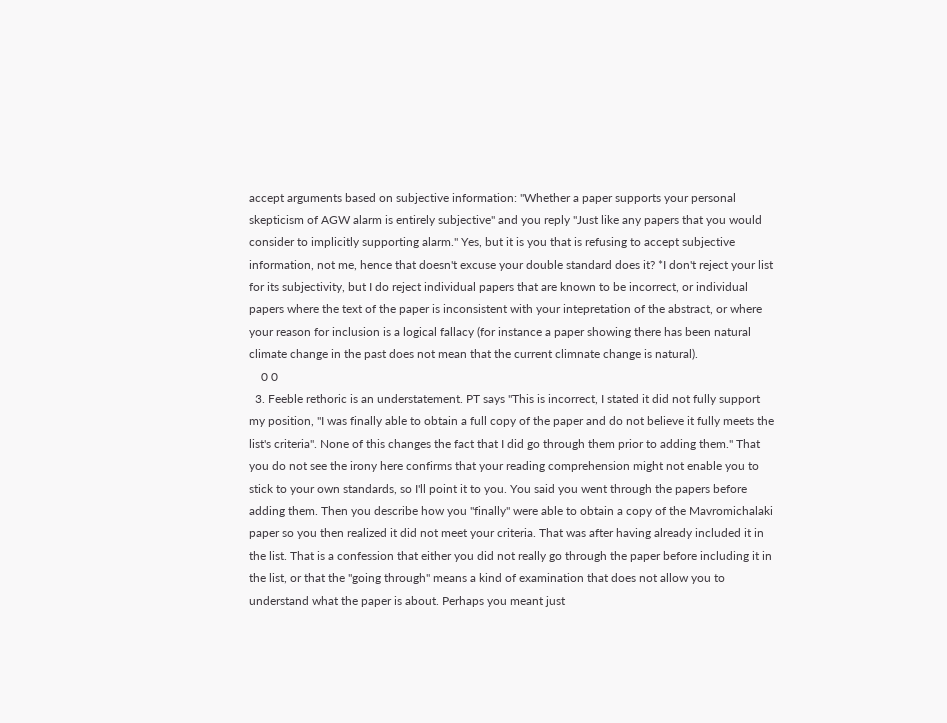accept arguments based on subjective information: "Whether a paper supports your personal skepticism of AGW alarm is entirely subjective" and you reply "Just like any papers that you would consider to implicitly supporting alarm." Yes, but it is you that is refusing to accept subjective information, not me, hence that doesn't excuse your double standard does it? *I don't reject your list for its subjectivity, but I do reject individual papers that are known to be incorrect, or individual papers where the text of the paper is inconsistent with your intepretation of the abstract, or where your reason for inclusion is a logical fallacy (for instance a paper showing there has been natural climate change in the past does not mean that the current climnate change is natural).
    0 0
  3. Feeble rethoric is an understatement. PT says "This is incorrect, I stated it did not fully support my position, "I was finally able to obtain a full copy of the paper and do not believe it fully meets the list's criteria". None of this changes the fact that I did go through them prior to adding them." That you do not see the irony here confirms that your reading comprehension might not enable you to stick to your own standards, so I'll point it to you. You said you went through the papers before adding them. Then you describe how you "finally" were able to obtain a copy of the Mavromichalaki paper so you then realized it did not meet your criteria. That was after having already included it in the list. That is a confession that either you did not really go through the paper before including it in the list, or that the "going through" means a kind of examination that does not allow you to understand what the paper is about. Perhaps you meant just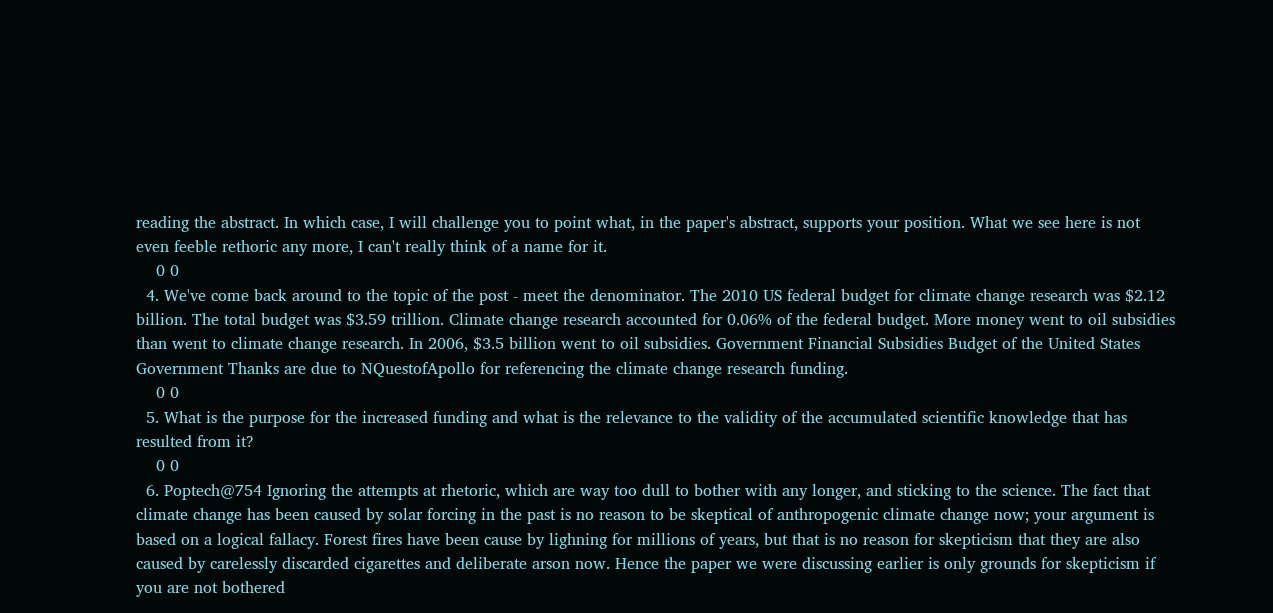reading the abstract. In which case, I will challenge you to point what, in the paper's abstract, supports your position. What we see here is not even feeble rethoric any more, I can't really think of a name for it.
    0 0
  4. We've come back around to the topic of the post - meet the denominator. The 2010 US federal budget for climate change research was $2.12 billion. The total budget was $3.59 trillion. Climate change research accounted for 0.06% of the federal budget. More money went to oil subsidies than went to climate change research. In 2006, $3.5 billion went to oil subsidies. Government Financial Subsidies Budget of the United States Government Thanks are due to NQuestofApollo for referencing the climate change research funding.
    0 0
  5. What is the purpose for the increased funding and what is the relevance to the validity of the accumulated scientific knowledge that has resulted from it?
    0 0
  6. Poptech@754 Ignoring the attempts at rhetoric, which are way too dull to bother with any longer, and sticking to the science. The fact that climate change has been caused by solar forcing in the past is no reason to be skeptical of anthropogenic climate change now; your argument is based on a logical fallacy. Forest fires have been cause by lighning for millions of years, but that is no reason for skepticism that they are also caused by carelessly discarded cigarettes and deliberate arson now. Hence the paper we were discussing earlier is only grounds for skepticism if you are not bothered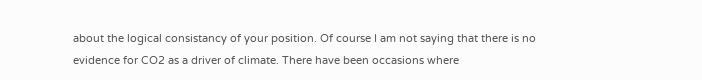about the logical consistancy of your position. Of course I am not saying that there is no evidence for CO2 as a driver of climate. There have been occasions where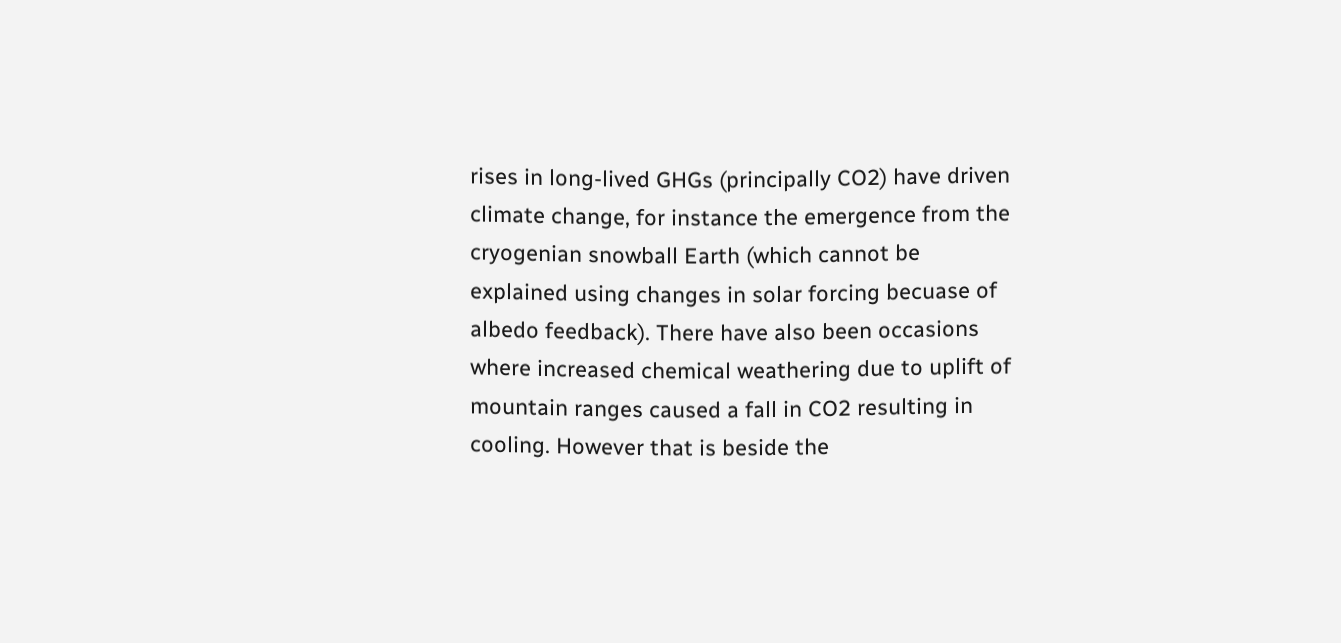rises in long-lived GHGs (principally CO2) have driven climate change, for instance the emergence from the cryogenian snowball Earth (which cannot be explained using changes in solar forcing becuase of albedo feedback). There have also been occasions where increased chemical weathering due to uplift of mountain ranges caused a fall in CO2 resulting in cooling. However that is beside the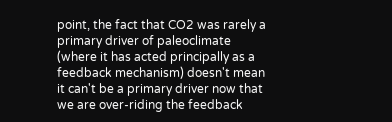point, the fact that CO2 was rarely a primary driver of paleoclimate (where it has acted principally as a feedback mechanism) doesn't mean it can't be a primary driver now that we are over-riding the feedback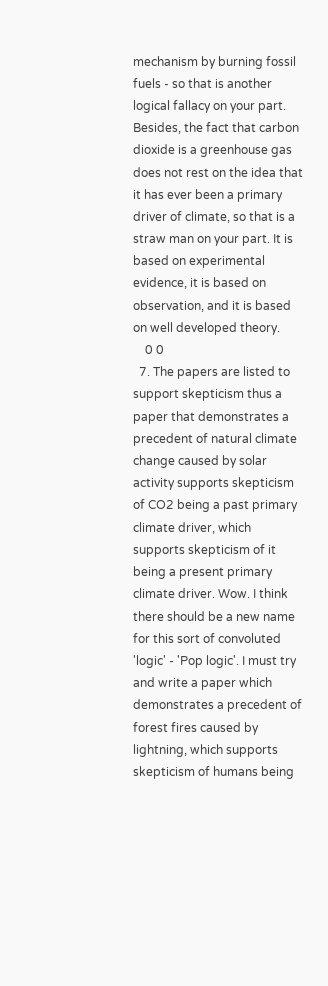mechanism by burning fossil fuels - so that is another logical fallacy on your part. Besides, the fact that carbon dioxide is a greenhouse gas does not rest on the idea that it has ever been a primary driver of climate, so that is a straw man on your part. It is based on experimental evidence, it is based on observation, and it is based on well developed theory.
    0 0
  7. The papers are listed to support skepticism thus a paper that demonstrates a precedent of natural climate change caused by solar activity supports skepticism of CO2 being a past primary climate driver, which supports skepticism of it being a present primary climate driver. Wow. I think there should be a new name for this sort of convoluted 'logic' - 'Pop logic'. I must try and write a paper which demonstrates a precedent of forest fires caused by lightning, which supports skepticism of humans being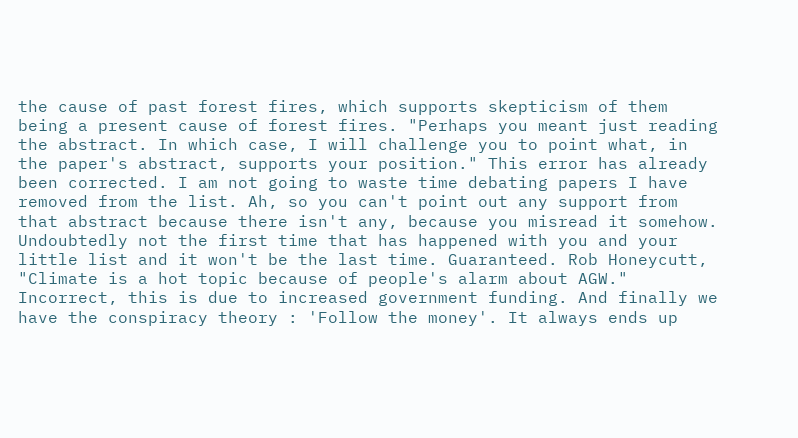the cause of past forest fires, which supports skepticism of them being a present cause of forest fires. "Perhaps you meant just reading the abstract. In which case, I will challenge you to point what, in the paper's abstract, supports your position." This error has already been corrected. I am not going to waste time debating papers I have removed from the list. Ah, so you can't point out any support from that abstract because there isn't any, because you misread it somehow. Undoubtedly not the first time that has happened with you and your little list and it won't be the last time. Guaranteed. Rob Honeycutt, "Climate is a hot topic because of people's alarm about AGW." Incorrect, this is due to increased government funding. And finally we have the conspiracy theory : 'Follow the money'. It always ends up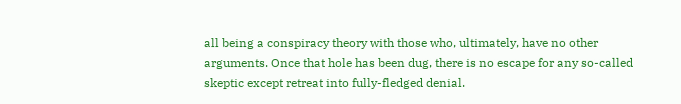all being a conspiracy theory with those who, ultimately, have no other arguments. Once that hole has been dug, there is no escape for any so-called skeptic except retreat into fully-fledged denial.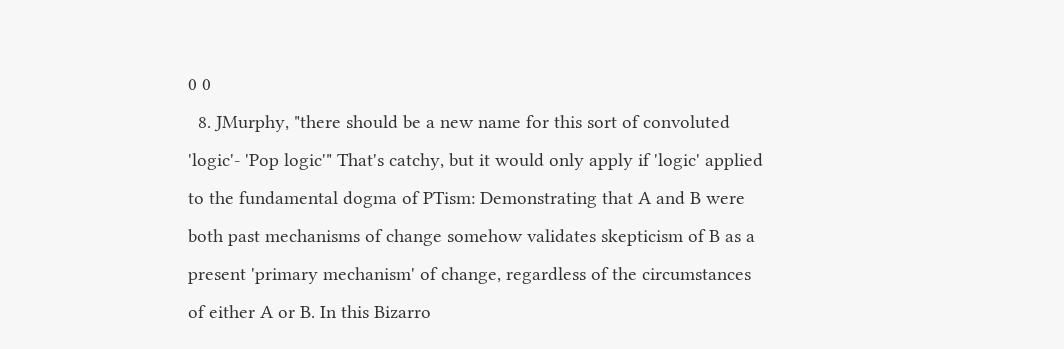0 0
  8. JMurphy, "there should be a new name for this sort of convoluted 'logic'- 'Pop logic'" That's catchy, but it would only apply if 'logic' applied to the fundamental dogma of PTism: Demonstrating that A and B were both past mechanisms of change somehow validates skepticism of B as a present 'primary mechanism' of change, regardless of the circumstances of either A or B. In this Bizarro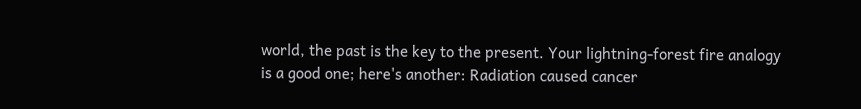world, the past is the key to the present. Your lightning-forest fire analogy is a good one; here's another: Radiation caused cancer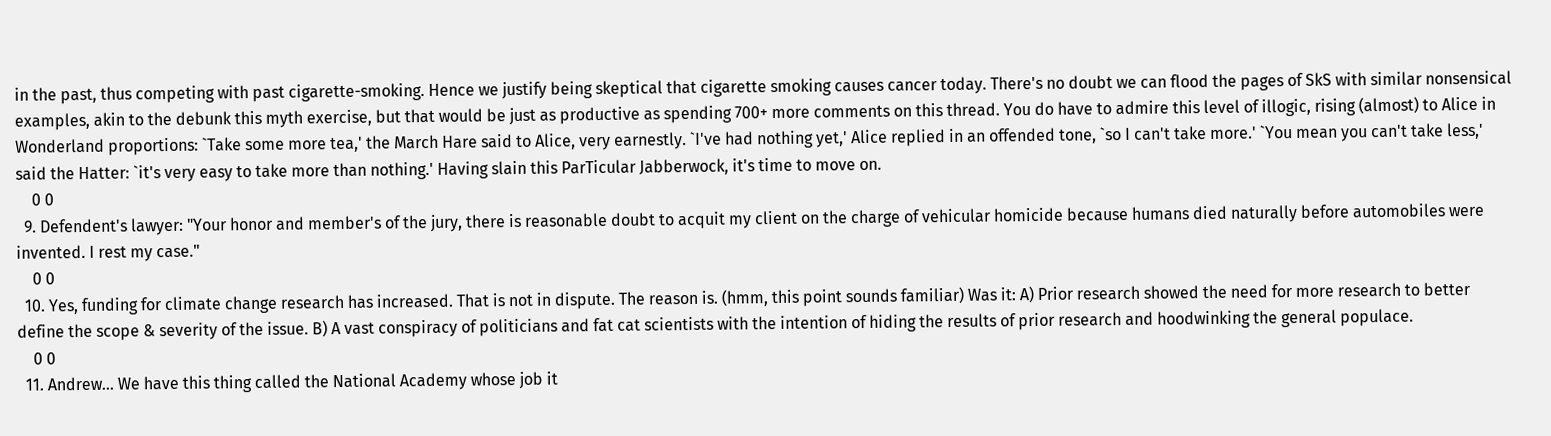in the past, thus competing with past cigarette-smoking. Hence we justify being skeptical that cigarette smoking causes cancer today. There's no doubt we can flood the pages of SkS with similar nonsensical examples, akin to the debunk this myth exercise, but that would be just as productive as spending 700+ more comments on this thread. You do have to admire this level of illogic, rising (almost) to Alice in Wonderland proportions: `Take some more tea,' the March Hare said to Alice, very earnestly. `I've had nothing yet,' Alice replied in an offended tone, `so I can't take more.' `You mean you can't take less,' said the Hatter: `it's very easy to take more than nothing.' Having slain this ParTicular Jabberwock, it's time to move on.
    0 0
  9. Defendent's lawyer: "Your honor and member's of the jury, there is reasonable doubt to acquit my client on the charge of vehicular homicide because humans died naturally before automobiles were invented. I rest my case."
    0 0
  10. Yes, funding for climate change research has increased. That is not in dispute. The reason is. (hmm, this point sounds familiar) Was it: A) Prior research showed the need for more research to better define the scope & severity of the issue. B) A vast conspiracy of politicians and fat cat scientists with the intention of hiding the results of prior research and hoodwinking the general populace.
    0 0
  11. Andrew... We have this thing called the National Academy whose job it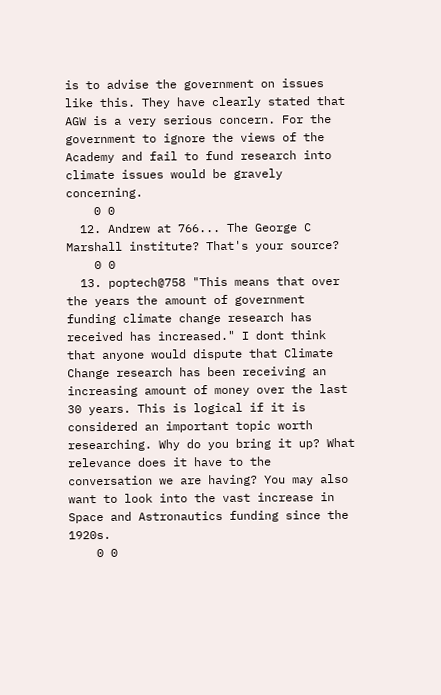is to advise the government on issues like this. They have clearly stated that AGW is a very serious concern. For the government to ignore the views of the Academy and fail to fund research into climate issues would be gravely concerning.
    0 0
  12. Andrew at 766... The George C Marshall institute? That's your source?
    0 0
  13. poptech@758 "This means that over the years the amount of government funding climate change research has received has increased." I dont think that anyone would dispute that Climate Change research has been receiving an increasing amount of money over the last 30 years. This is logical if it is considered an important topic worth researching. Why do you bring it up? What relevance does it have to the conversation we are having? You may also want to look into the vast increase in Space and Astronautics funding since the 1920s.
    0 0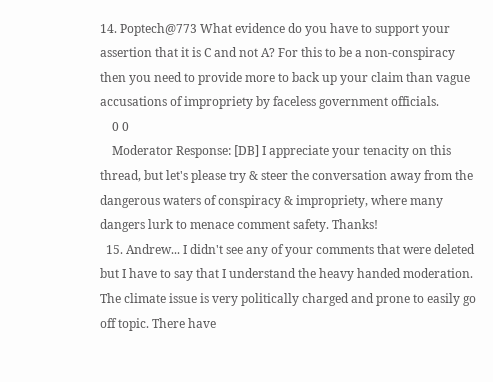14. Poptech@773 What evidence do you have to support your assertion that it is C and not A? For this to be a non-conspiracy then you need to provide more to back up your claim than vague accusations of impropriety by faceless government officials.
    0 0
    Moderator Response: [DB] I appreciate your tenacity on this thread, but let's please try & steer the conversation away from the dangerous waters of conspiracy & impropriety, where many dangers lurk to menace comment safety. Thanks!
  15. Andrew... I didn't see any of your comments that were deleted but I have to say that I understand the heavy handed moderation. The climate issue is very politically charged and prone to easily go off topic. There have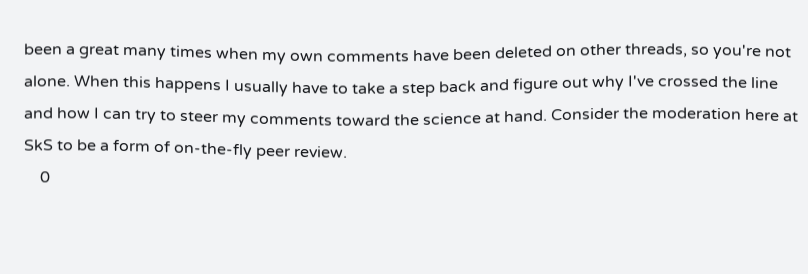been a great many times when my own comments have been deleted on other threads, so you're not alone. When this happens I usually have to take a step back and figure out why I've crossed the line and how I can try to steer my comments toward the science at hand. Consider the moderation here at SkS to be a form of on-the-fly peer review.
    0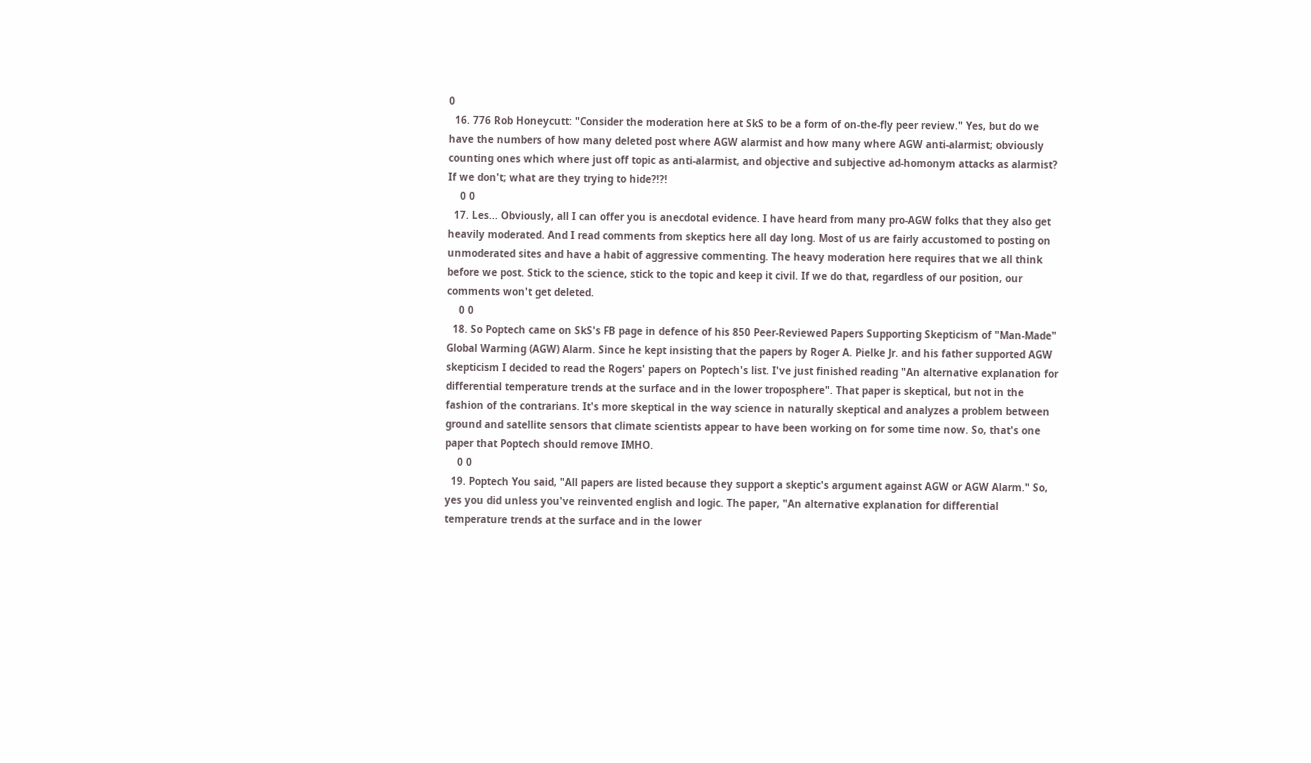0
  16. 776 Rob Honeycutt: "Consider the moderation here at SkS to be a form of on-the-fly peer review." Yes, but do we have the numbers of how many deleted post where AGW alarmist and how many where AGW anti-alarmist; obviously counting ones which where just off topic as anti-alarmist, and objective and subjective ad-homonym attacks as alarmist? If we don't; what are they trying to hide?!?!
    0 0
  17. Les... Obviously, all I can offer you is anecdotal evidence. I have heard from many pro-AGW folks that they also get heavily moderated. And I read comments from skeptics here all day long. Most of us are fairly accustomed to posting on unmoderated sites and have a habit of aggressive commenting. The heavy moderation here requires that we all think before we post. Stick to the science, stick to the topic and keep it civil. If we do that, regardless of our position, our comments won't get deleted.
    0 0
  18. So Poptech came on SkS's FB page in defence of his 850 Peer-Reviewed Papers Supporting Skepticism of "Man-Made" Global Warming (AGW) Alarm. Since he kept insisting that the papers by Roger A. Pielke Jr. and his father supported AGW skepticism I decided to read the Rogers' papers on Poptech's list. I've just finished reading "An alternative explanation for differential temperature trends at the surface and in the lower troposphere". That paper is skeptical, but not in the fashion of the contrarians. It's more skeptical in the way science in naturally skeptical and analyzes a problem between ground and satellite sensors that climate scientists appear to have been working on for some time now. So, that's one paper that Poptech should remove IMHO.
    0 0
  19. Poptech You said, "All papers are listed because they support a skeptic's argument against AGW or AGW Alarm." So, yes you did unless you've reinvented english and logic. The paper, "An alternative explanation for differential temperature trends at the surface and in the lower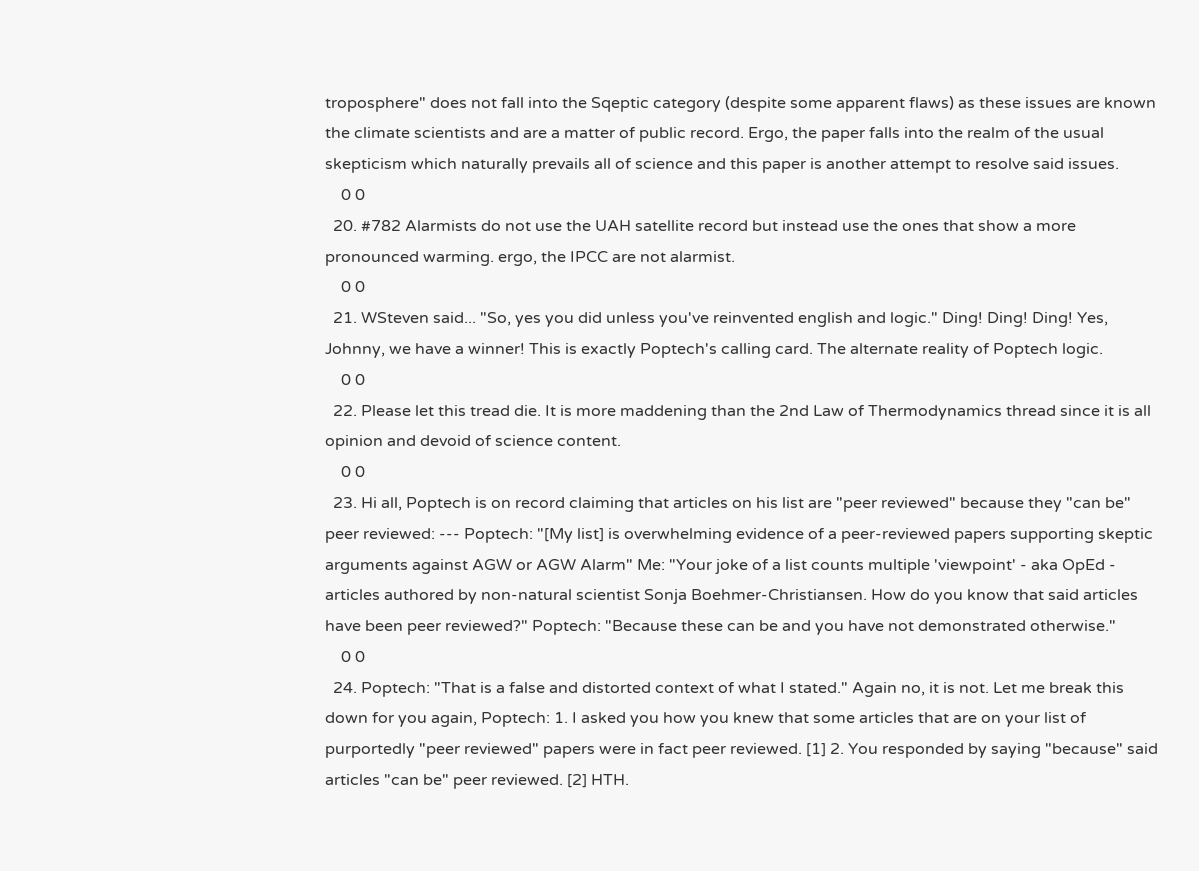troposphere" does not fall into the Sqeptic category (despite some apparent flaws) as these issues are known the climate scientists and are a matter of public record. Ergo, the paper falls into the realm of the usual skepticism which naturally prevails all of science and this paper is another attempt to resolve said issues.
    0 0
  20. #782 Alarmists do not use the UAH satellite record but instead use the ones that show a more pronounced warming. ergo, the IPCC are not alarmist.
    0 0
  21. WSteven said... "So, yes you did unless you've reinvented english and logic." Ding! Ding! Ding! Yes, Johnny, we have a winner! This is exactly Poptech's calling card. The alternate reality of Poptech logic.
    0 0
  22. Please let this tread die. It is more maddening than the 2nd Law of Thermodynamics thread since it is all opinion and devoid of science content.
    0 0
  23. Hi all, Poptech is on record claiming that articles on his list are "peer reviewed" because they "can be" peer reviewed: --- Poptech: "[My list] is overwhelming evidence of a peer-reviewed papers supporting skeptic arguments against AGW or AGW Alarm" Me: "Your joke of a list counts multiple 'viewpoint' - aka OpEd - articles authored by non-natural scientist Sonja Boehmer-Christiansen. How do you know that said articles have been peer reviewed?" Poptech: "Because these can be and you have not demonstrated otherwise."
    0 0
  24. Poptech: "That is a false and distorted context of what I stated." Again no, it is not. Let me break this down for you again, Poptech: 1. I asked you how you knew that some articles that are on your list of purportedly "peer reviewed" papers were in fact peer reviewed. [1] 2. You responded by saying "because" said articles "can be" peer reviewed. [2] HTH.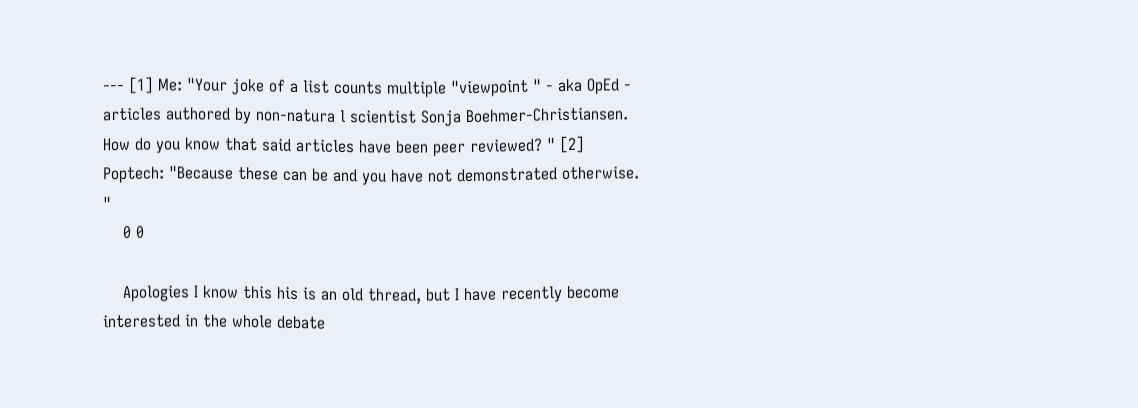--- [1] Me: "Your joke of a list counts multiple "viewpoint " - aka OpEd - articles authored by non-natura l scientist Sonja Boehmer-Christiansen. How do you know that said articles have been peer reviewed? " [2] Poptech: "Because these can be and you have not demonstrated otherwise. "
    0 0

    Apologies I know this his is an old thread, but I have recently become interested in the whole debate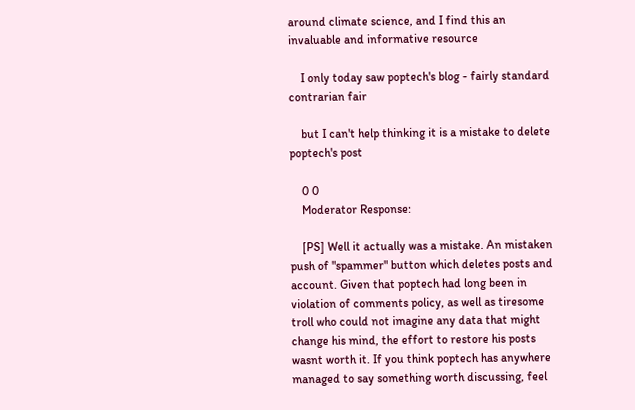around climate science, and I find this an invaluable and informative resource

    I only today saw poptech's blog - fairly standard contrarian fair

    but I can't help thinking it is a mistake to delete poptech's post

    0 0
    Moderator Response:

    [PS] Well it actually was a mistake. An mistaken push of "spammer" button which deletes posts and account. Given that poptech had long been in violation of comments policy, as well as tiresome troll who could not imagine any data that might change his mind, the effort to restore his posts wasnt worth it. If you think poptech has anywhere managed to say something worth discussing, feel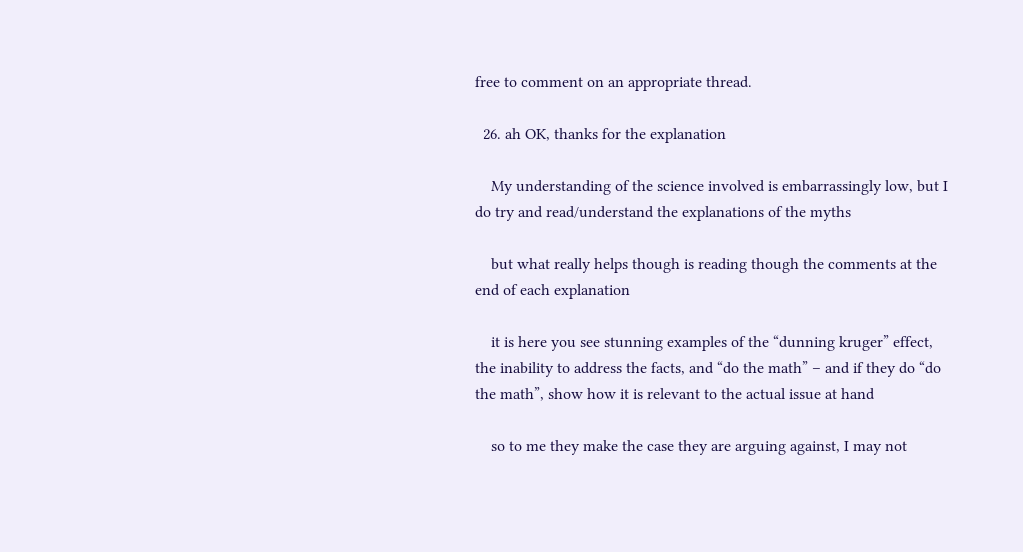free to comment on an appropriate thread.

  26. ah OK, thanks for the explanation

    My understanding of the science involved is embarrassingly low, but I do try and read/understand the explanations of the myths

    but what really helps though is reading though the comments at the end of each explanation

    it is here you see stunning examples of the “dunning kruger” effect, the inability to address the facts, and “do the math” – and if they do “do the math”, show how it is relevant to the actual issue at hand

    so to me they make the case they are arguing against, I may not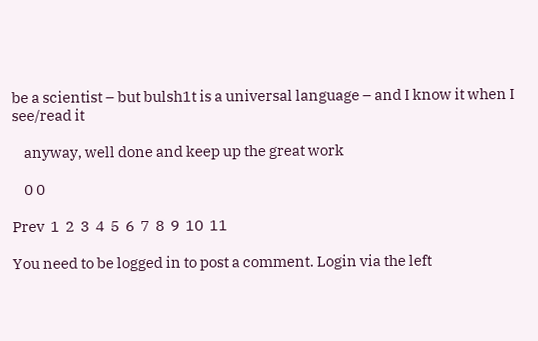be a scientist – but bulsh1t is a universal language – and I know it when I see/read it

    anyway, well done and keep up the great work

    0 0

Prev  1  2  3  4  5  6  7  8  9  10  11

You need to be logged in to post a comment. Login via the left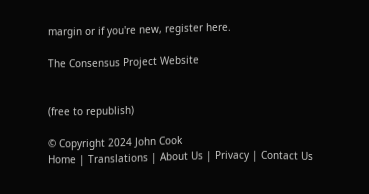margin or if you're new, register here.

The Consensus Project Website


(free to republish)

© Copyright 2024 John Cook
Home | Translations | About Us | Privacy | Contact Us